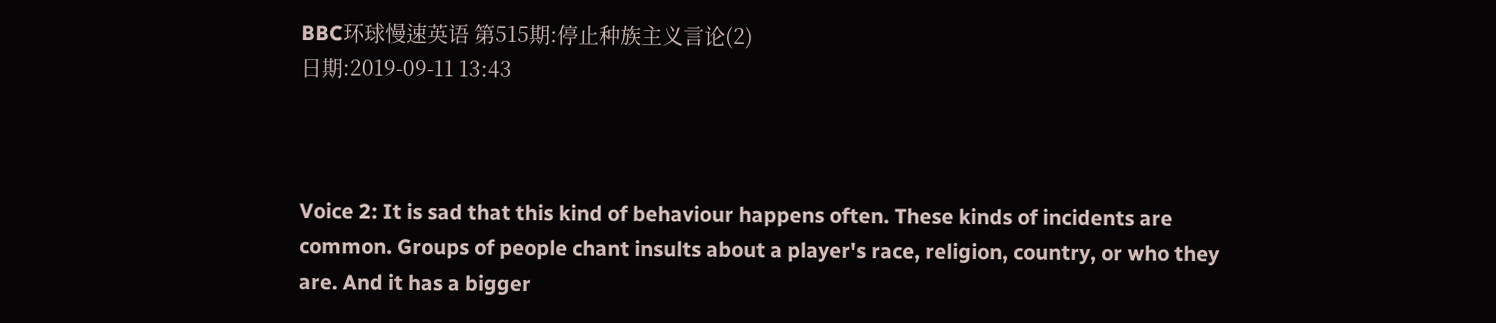BBC环球慢速英语 第515期:停止种族主义言论(2)
日期:2019-09-11 13:43



Voice 2: It is sad that this kind of behaviour happens often. These kinds of incidents are common. Groups of people chant insults about a player's race, religion, country, or who they are. And it has a bigger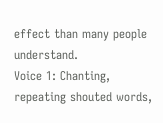effect than many people understand.
Voice 1: Chanting, repeating shouted words,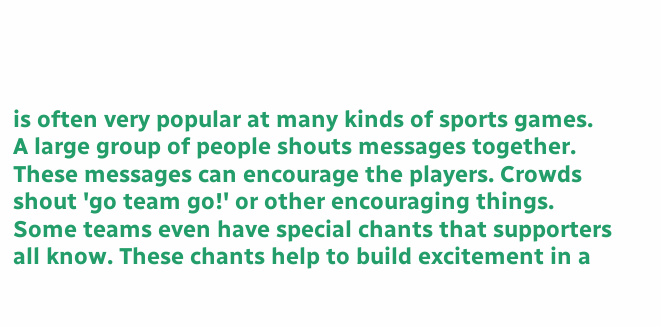is often very popular at many kinds of sports games. A large group of people shouts messages together. These messages can encourage the players. Crowds shout 'go team go!' or other encouraging things. Some teams even have special chants that supporters all know. These chants help to build excitement in a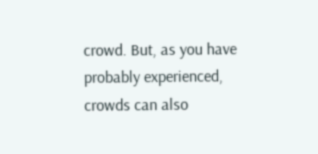crowd. But, as you have probably experienced, crowds can also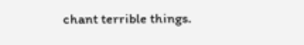chant terrible things.